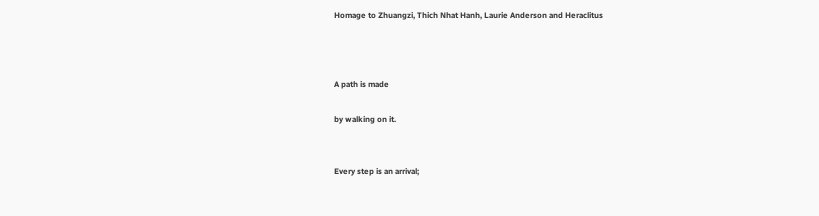Homage to Zhuangzi, Thich Nhat Hanh, Laurie Anderson and Heraclitus



A path is made

by walking on it.


Every step is an arrival;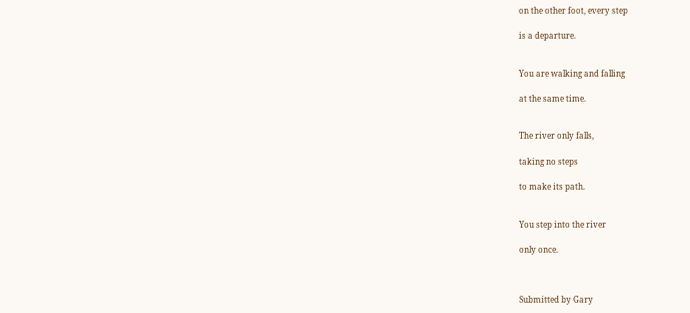on the other foot, every step

is a departure.


You are walking and falling

at the same time.


The river only falls,

taking no steps

to make its path.


You step into the river

only once.



Submitted by Gary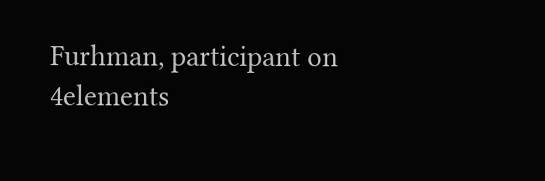Furhman, participant on 4elements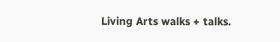Living Arts walks + talks.